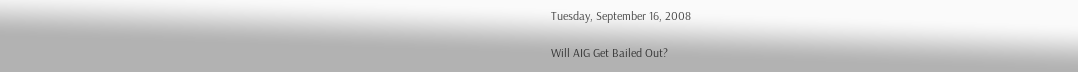Tuesday, September 16, 2008

Will AIG Get Bailed Out?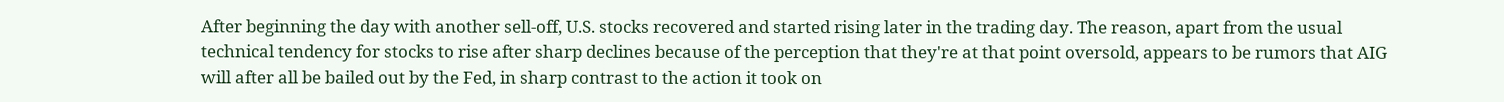After beginning the day with another sell-off, U.S. stocks recovered and started rising later in the trading day. The reason, apart from the usual technical tendency for stocks to rise after sharp declines because of the perception that they're at that point oversold, appears to be rumors that AIG will after all be bailed out by the Fed, in sharp contrast to the action it took on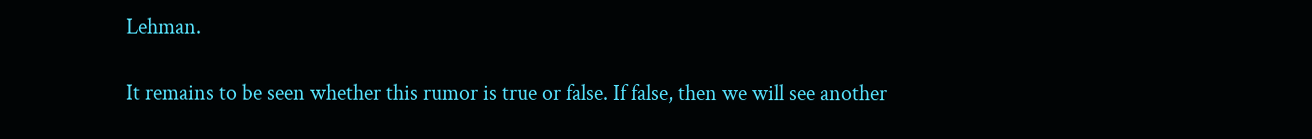Lehman.

It remains to be seen whether this rumor is true or false. If false, then we will see another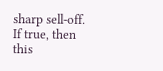sharp sell-off. If true, then this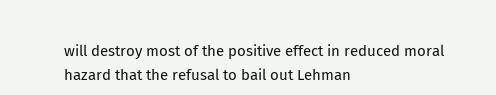will destroy most of the positive effect in reduced moral hazard that the refusal to bail out Lehman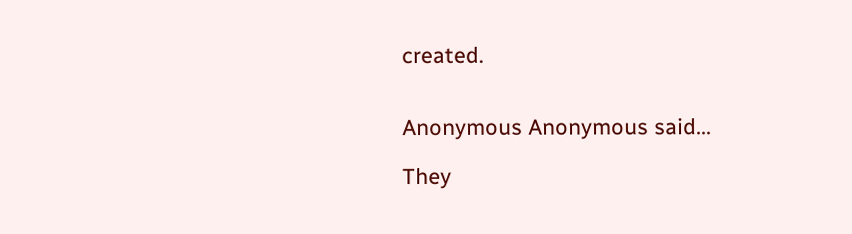created.


Anonymous Anonymous said...

They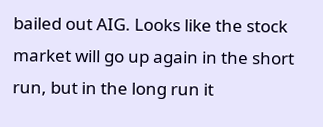bailed out AIG. Looks like the stock market will go up again in the short run, but in the long run it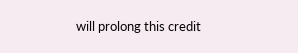will prolong this credit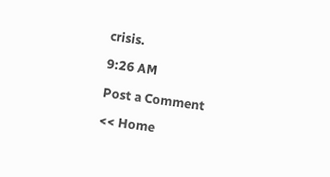crisis.

9:26 AM

Post a Comment

<< Home